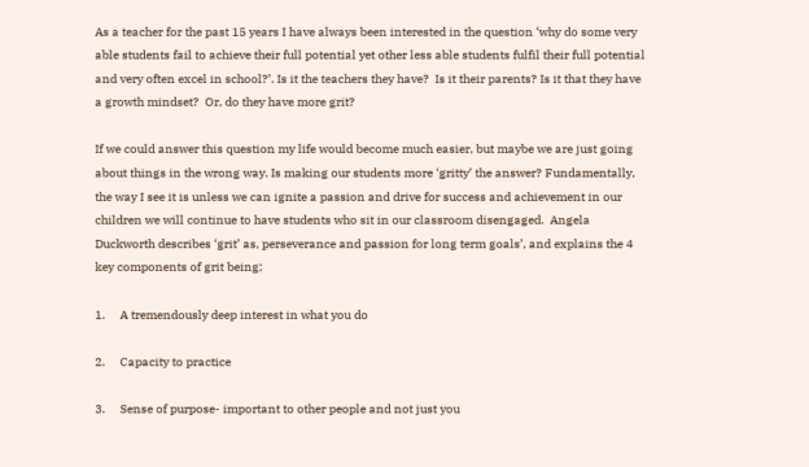As a teacher for the past 15 years I have always been interested in the question ‘why do some very able students fail to achieve their full potential yet other less able students fulfil their full potential and very often excel in school?’. Is it the teachers they have?  Is it their parents? Is it that they have a growth mindset?  Or, do they have more grit?

If we could answer this question my life would become much easier, but maybe we are just going about things in the wrong way. Is making our students more ‘gritty’ the answer? Fundamentally, the way I see it is unless we can ignite a passion and drive for success and achievement in our children we will continue to have students who sit in our classroom disengaged.  Angela Duckworth describes ‘grit’ as, perseverance and passion for long term goals’, and explains the 4 key components of grit being;

1.     A tremendously deep interest in what you do

2.     Capacity to practice

3.     Sense of purpose- important to other people and not just you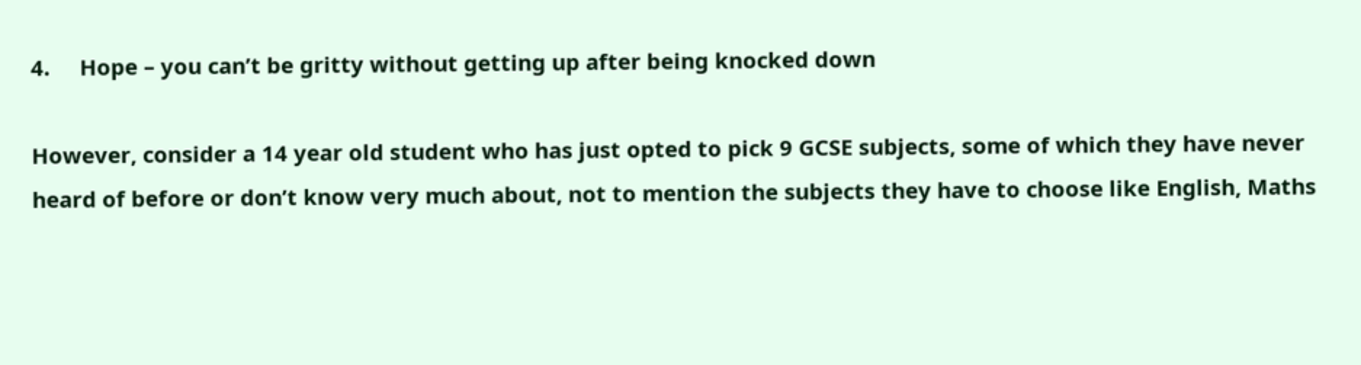4.     Hope – you can’t be gritty without getting up after being knocked down

However, consider a 14 year old student who has just opted to pick 9 GCSE subjects, some of which they have never heard of before or don’t know very much about, not to mention the subjects they have to choose like English, Maths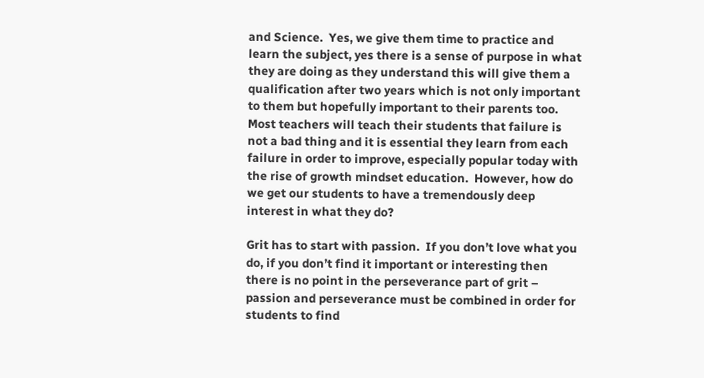and Science.  Yes, we give them time to practice and learn the subject, yes there is a sense of purpose in what they are doing as they understand this will give them a qualification after two years which is not only important to them but hopefully important to their parents too.  Most teachers will teach their students that failure is not a bad thing and it is essential they learn from each failure in order to improve, especially popular today with the rise of growth mindset education.  However, how do we get our students to have a tremendously deep interest in what they do?

Grit has to start with passion.  If you don’t love what you do, if you don’t find it important or interesting then there is no point in the perseverance part of grit – passion and perseverance must be combined in order for students to find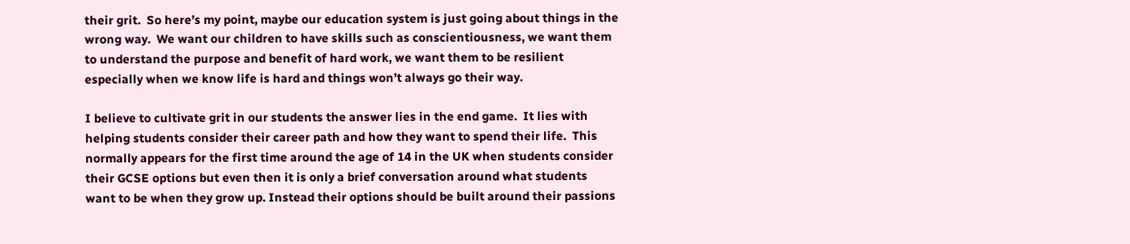their grit.  So here’s my point, maybe our education system is just going about things in the wrong way.  We want our children to have skills such as conscientiousness, we want them to understand the purpose and benefit of hard work, we want them to be resilient especially when we know life is hard and things won’t always go their way.

I believe to cultivate grit in our students the answer lies in the end game.  It lies with helping students consider their career path and how they want to spend their life.  This normally appears for the first time around the age of 14 in the UK when students consider their GCSE options but even then it is only a brief conversation around what students want to be when they grow up. Instead their options should be built around their passions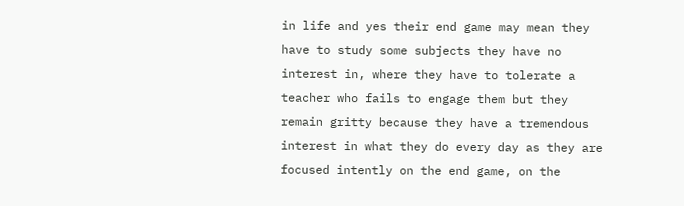in life and yes their end game may mean they have to study some subjects they have no interest in, where they have to tolerate a teacher who fails to engage them but they remain gritty because they have a tremendous interest in what they do every day as they are focused intently on the end game, on the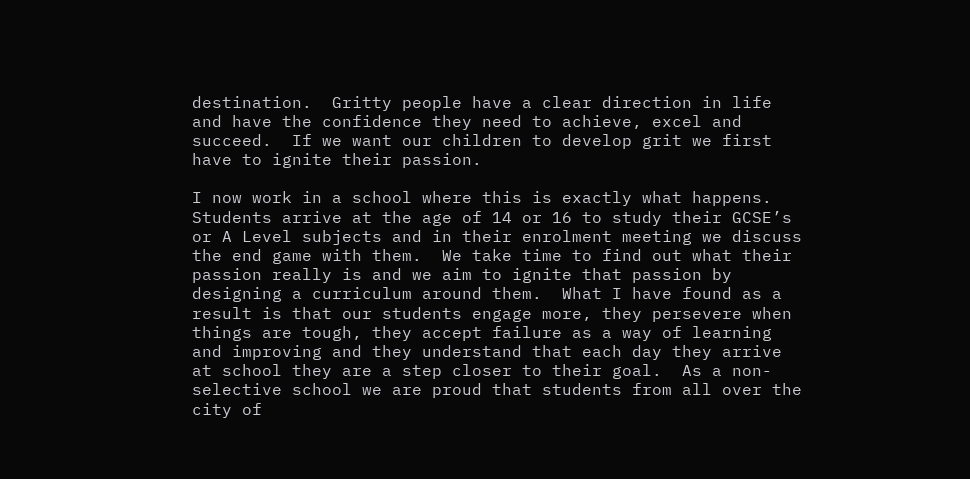destination.  Gritty people have a clear direction in life and have the confidence they need to achieve, excel and succeed.  If we want our children to develop grit we first have to ignite their passion.

I now work in a school where this is exactly what happens.  Students arrive at the age of 14 or 16 to study their GCSE’s or A Level subjects and in their enrolment meeting we discuss the end game with them.  We take time to find out what their passion really is and we aim to ignite that passion by designing a curriculum around them.  What I have found as a result is that our students engage more, they persevere when things are tough, they accept failure as a way of learning and improving and they understand that each day they arrive at school they are a step closer to their goal.  As a non-selective school we are proud that students from all over the city of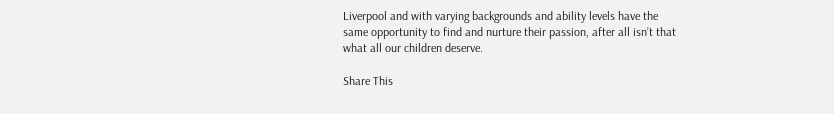Liverpool and with varying backgrounds and ability levels have the same opportunity to find and nurture their passion, after all isn’t that what all our children deserve.

Share This